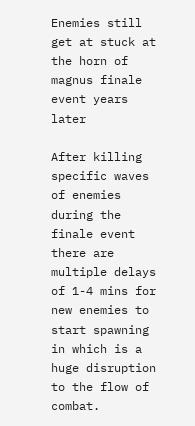Enemies still get at stuck at the horn of magnus finale event years later

After killing specific waves of enemies during the finale event there are multiple delays of 1-4 mins for new enemies to start spawning in which is a huge disruption to the flow of combat.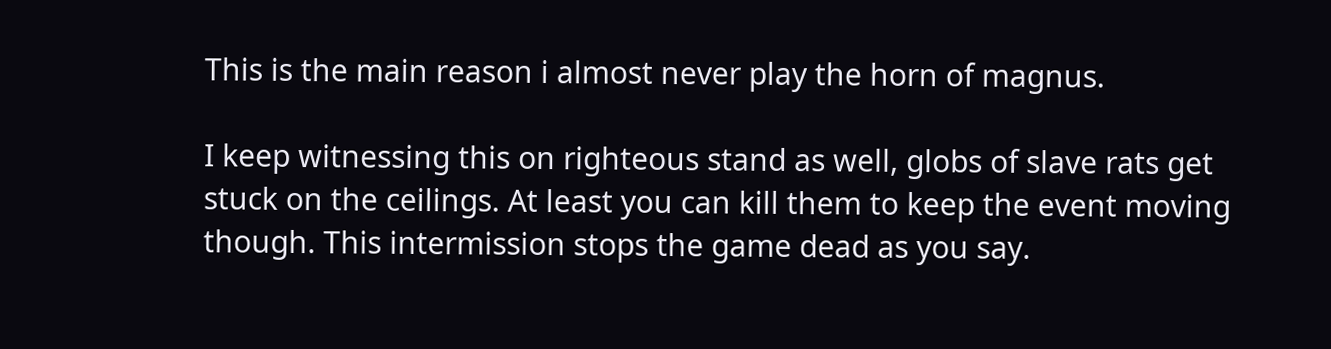This is the main reason i almost never play the horn of magnus.

I keep witnessing this on righteous stand as well, globs of slave rats get stuck on the ceilings. At least you can kill them to keep the event moving though. This intermission stops the game dead as you say.